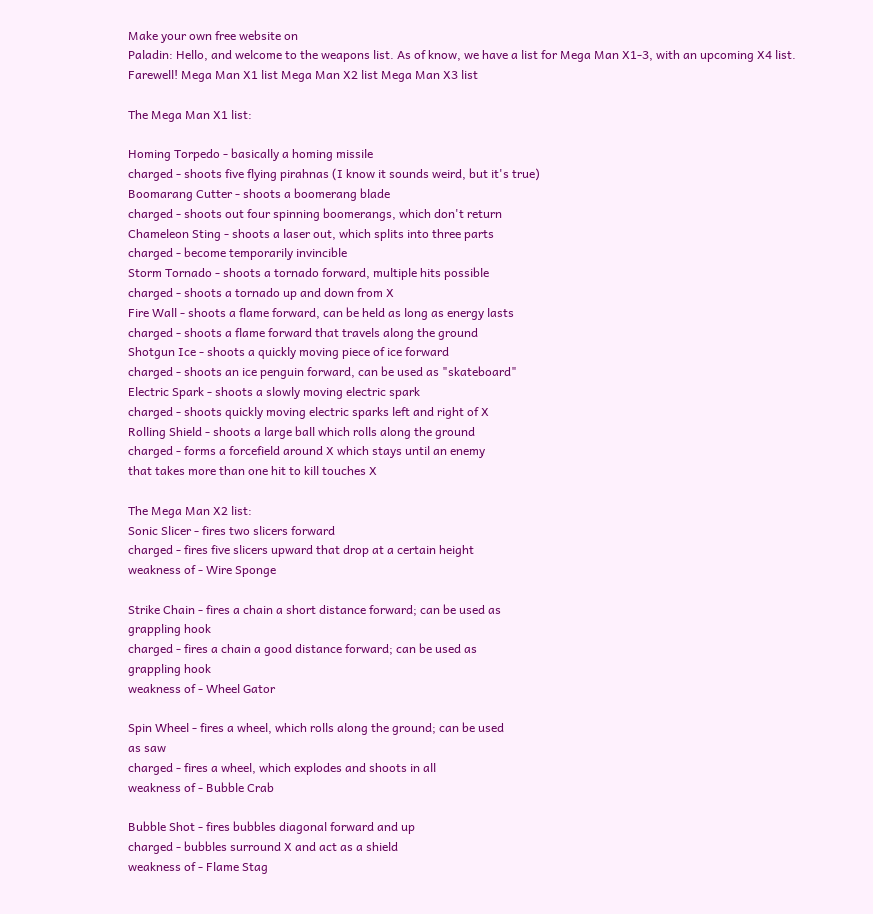Make your own free website on
Paladin: Hello, and welcome to the weapons list. As of know, we have a list for Mega Man X1-3, with an upcoming X4 list. Farewell! Mega Man X1 list Mega Man X2 list Mega Man X3 list

The Mega Man X1 list:

Homing Torpedo - basically a homing missile
charged - shoots five flying pirahnas (I know it sounds weird, but it's true)
Boomarang Cutter - shoots a boomerang blade
charged - shoots out four spinning boomerangs, which don't return
Chameleon Sting - shoots a laser out, which splits into three parts
charged - become temporarily invincible
Storm Tornado - shoots a tornado forward, multiple hits possible
charged - shoots a tornado up and down from X
Fire Wall - shoots a flame forward, can be held as long as energy lasts
charged - shoots a flame forward that travels along the ground
Shotgun Ice - shoots a quickly moving piece of ice forward
charged - shoots an ice penguin forward, can be used as "skateboard"
Electric Spark - shoots a slowly moving electric spark
charged - shoots quickly moving electric sparks left and right of X
Rolling Shield - shoots a large ball which rolls along the ground
charged - forms a forcefield around X which stays until an enemy
that takes more than one hit to kill touches X

The Mega Man X2 list:
Sonic Slicer - fires two slicers forward
charged - fires five slicers upward that drop at a certain height
weakness of - Wire Sponge

Strike Chain - fires a chain a short distance forward; can be used as
grappling hook
charged - fires a chain a good distance forward; can be used as
grappling hook
weakness of - Wheel Gator

Spin Wheel - fires a wheel, which rolls along the ground; can be used
as saw
charged - fires a wheel, which explodes and shoots in all
weakness of - Bubble Crab

Bubble Shot - fires bubbles diagonal forward and up
charged - bubbles surround X and act as a shield
weakness of - Flame Stag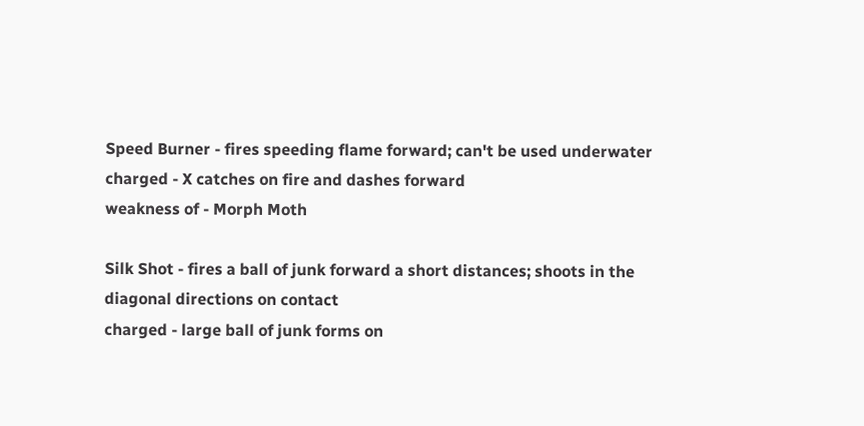Speed Burner - fires speeding flame forward; can't be used underwater
charged - X catches on fire and dashes forward
weakness of - Morph Moth

Silk Shot - fires a ball of junk forward a short distances; shoots in the
diagonal directions on contact
charged - large ball of junk forms on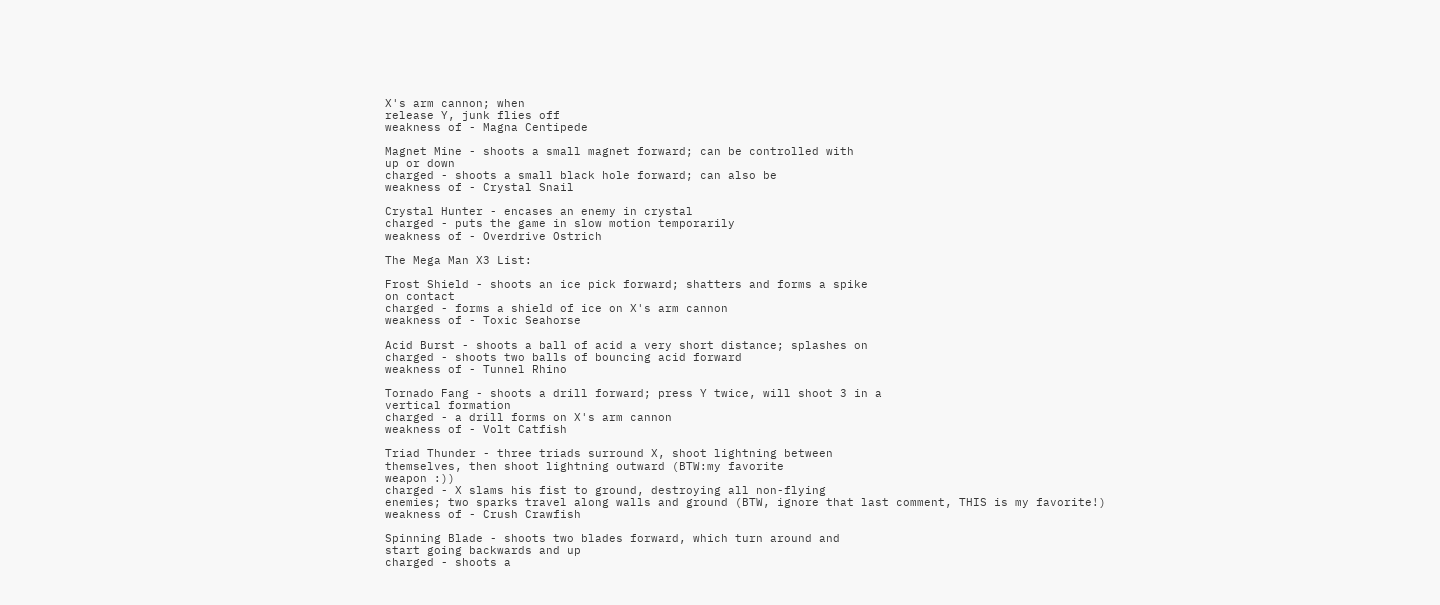X's arm cannon; when
release Y, junk flies off
weakness of - Magna Centipede

Magnet Mine - shoots a small magnet forward; can be controlled with
up or down
charged - shoots a small black hole forward; can also be
weakness of - Crystal Snail

Crystal Hunter - encases an enemy in crystal
charged - puts the game in slow motion temporarily
weakness of - Overdrive Ostrich

The Mega Man X3 List:

Frost Shield - shoots an ice pick forward; shatters and forms a spike
on contact
charged - forms a shield of ice on X's arm cannon
weakness of - Toxic Seahorse

Acid Burst - shoots a ball of acid a very short distance; splashes on
charged - shoots two balls of bouncing acid forward
weakness of - Tunnel Rhino

Tornado Fang - shoots a drill forward; press Y twice, will shoot 3 in a
vertical formation
charged - a drill forms on X's arm cannon
weakness of - Volt Catfish

Triad Thunder - three triads surround X, shoot lightning between
themselves, then shoot lightning outward (BTW:my favorite
weapon :))
charged - X slams his fist to ground, destroying all non-flying
enemies; two sparks travel along walls and ground (BTW, ignore that last comment, THIS is my favorite!)
weakness of - Crush Crawfish

Spinning Blade - shoots two blades forward, which turn around and
start going backwards and up
charged - shoots a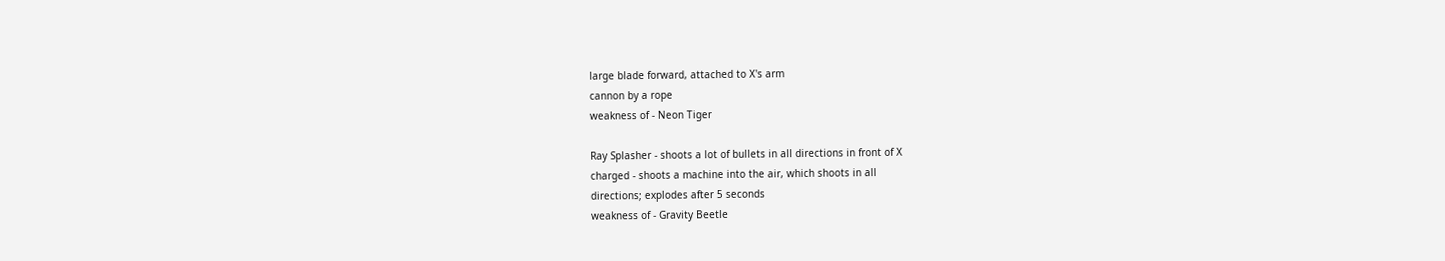large blade forward, attached to X's arm
cannon by a rope
weakness of - Neon Tiger

Ray Splasher - shoots a lot of bullets in all directions in front of X
charged - shoots a machine into the air, which shoots in all
directions; explodes after 5 seconds
weakness of - Gravity Beetle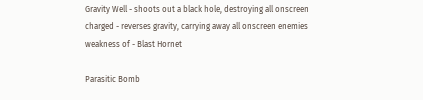Gravity Well - shoots out a black hole, destroying all onscreen
charged - reverses gravity, carrying away all onscreen enemies
weakness of - Blast Hornet

Parasitic Bomb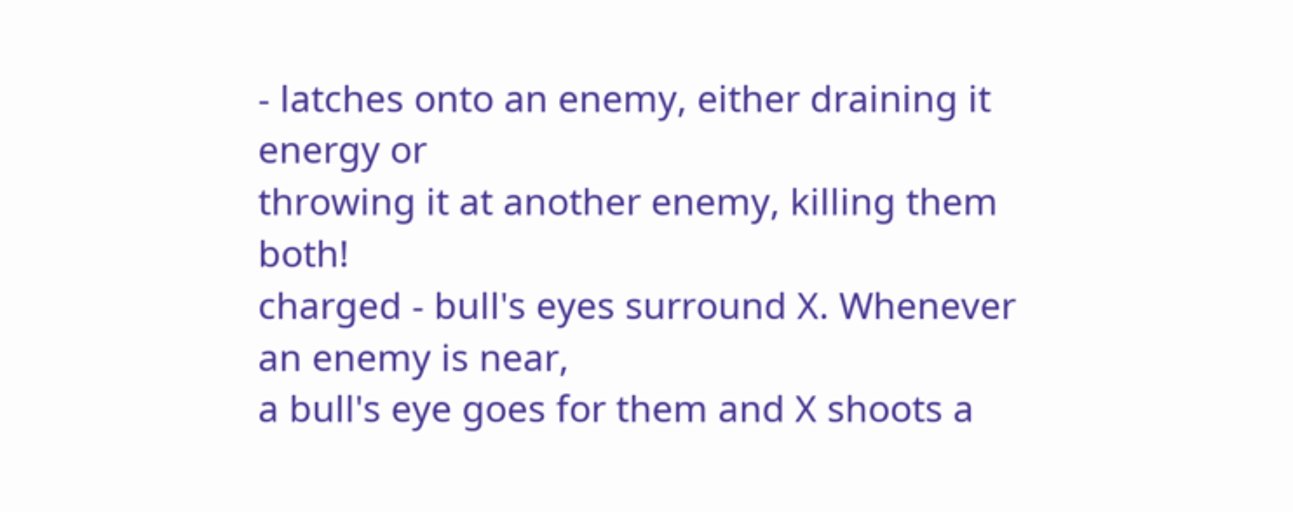- latches onto an enemy, either draining it energy or
throwing it at another enemy, killing them both!
charged - bull's eyes surround X. Whenever an enemy is near,
a bull's eye goes for them and X shoots a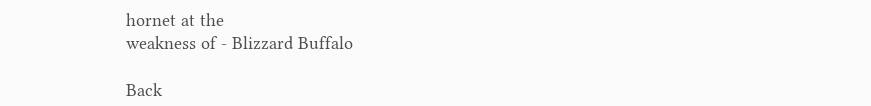hornet at the
weakness of - Blizzard Buffalo

Back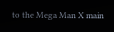to the Mega Man X main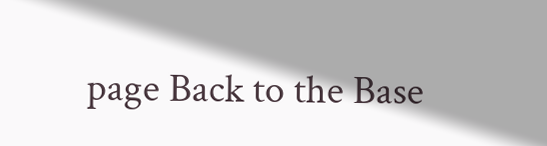page Back to the Base